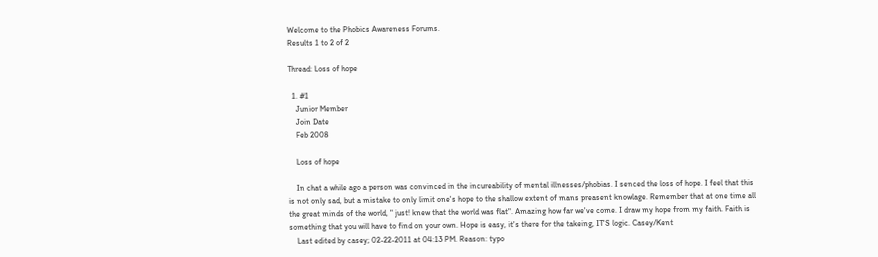Welcome to the Phobics Awareness Forums.
Results 1 to 2 of 2

Thread: Loss of hope

  1. #1
    Junior Member
    Join Date
    Feb 2008

    Loss of hope

    In chat a while ago a person was convinced in the incureability of mental illnesses/phobias. I senced the loss of hope. I feel that this is not only sad, but a mistake to only limit one's hope to the shallow extent of mans preasent knowlage. Remember that at one time all the great minds of the world, " just! knew that the world was flat". Amazing how far we've come. I draw my hope from my faith. Faith is something that you will have to find on your own. Hope is easy, it's there for the takeing, IT'S logic. Casey/Kent
    Last edited by casey; 02-22-2011 at 04:13 PM. Reason: typo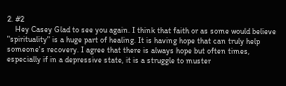2. #2
    Hey Casey Glad to see you again. I think that faith or as some would believe "spirituality" is a huge part of healing. It is having hope that can truly help someone's recovery. I agree that there is always hope but often times, especially if in a depressive state, it is a struggle to muster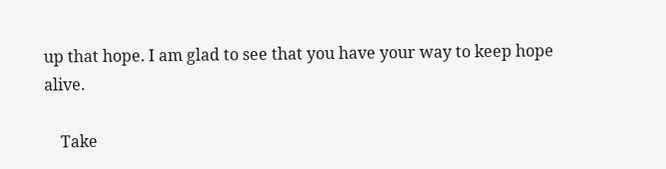up that hope. I am glad to see that you have your way to keep hope alive.

    Take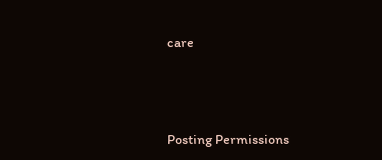care




Posting Permissions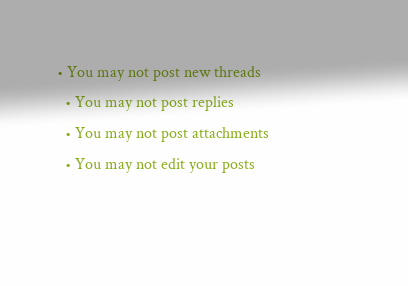• You may not post new threads
  • You may not post replies
  • You may not post attachments
  • You may not edit your posts